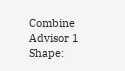Combine Advisor 1 Shape: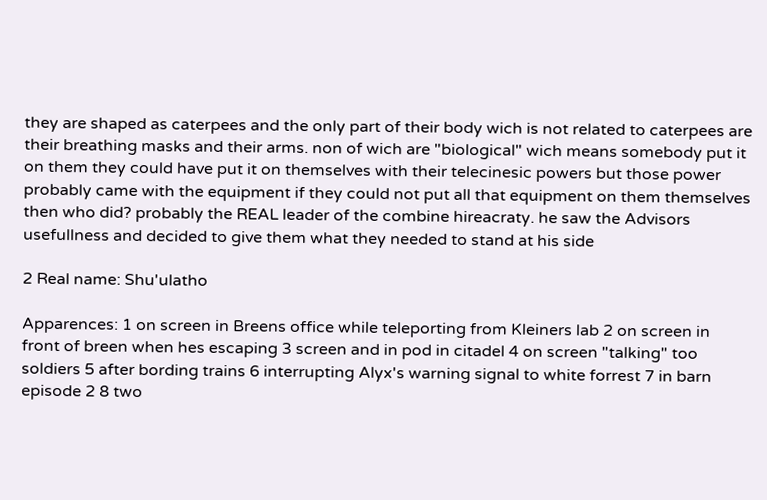they are shaped as caterpees and the only part of their body wich is not related to caterpees are their breathing masks and their arms. non of wich are "biological" wich means somebody put it on them they could have put it on themselves with their telecinesic powers but those power probably came with the equipment if they could not put all that equipment on them themselves then who did? probably the REAL leader of the combine hireacraty. he saw the Advisors usefullness and decided to give them what they needed to stand at his side

2 Real name: Shu'ulatho

Apparences: 1 on screen in Breens office while teleporting from Kleiners lab 2 on screen in front of breen when hes escaping 3 screen and in pod in citadel 4 on screen "talking" too soldiers 5 after bording trains 6 interrupting Alyx's warning signal to white forrest 7 in barn episode 2 8 two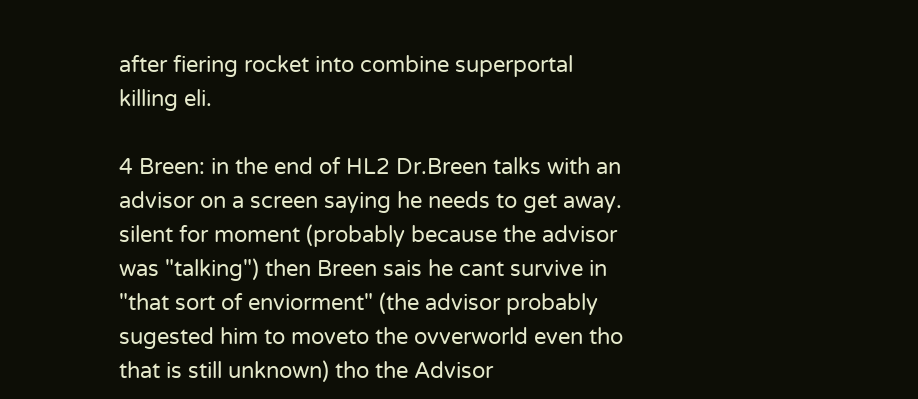after fiering rocket into combine superportal killing eli.

4 Breen: in the end of HL2 Dr.Breen talks with an advisor on a screen saying he needs to get away. silent for moment (probably because the advisor was "talking") then Breen sais he cant survive in "that sort of enviorment" (the advisor probably sugested him to moveto the ovverworld even tho that is still unknown) tho the Advisor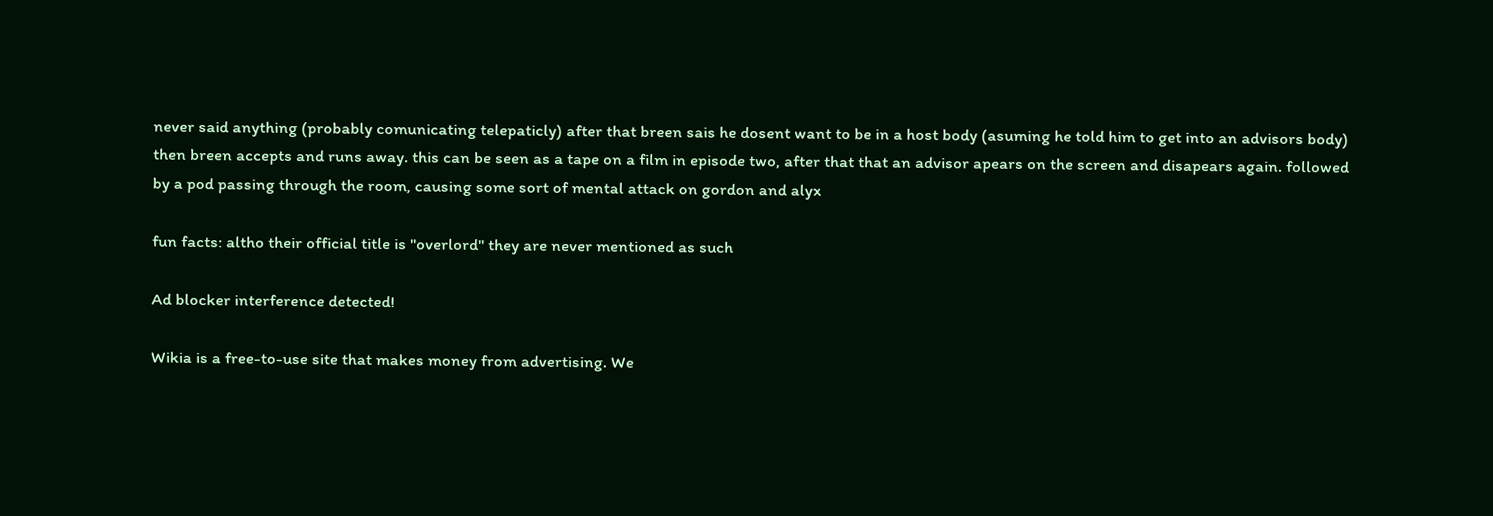never said anything (probably comunicating telepaticly) after that breen sais he dosent want to be in a host body (asuming he told him to get into an advisors body) then breen accepts and runs away. this can be seen as a tape on a film in episode two, after that that an advisor apears on the screen and disapears again. followed by a pod passing through the room, causing some sort of mental attack on gordon and alyx

fun facts: altho their official title is "overlord" they are never mentioned as such

Ad blocker interference detected!

Wikia is a free-to-use site that makes money from advertising. We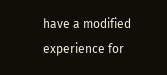have a modified experience for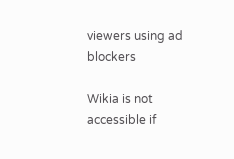viewers using ad blockers

Wikia is not accessible if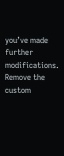you’ve made further modifications. Remove the custom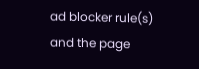ad blocker rule(s) and the page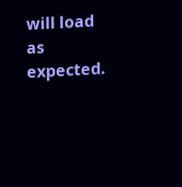will load as expected.